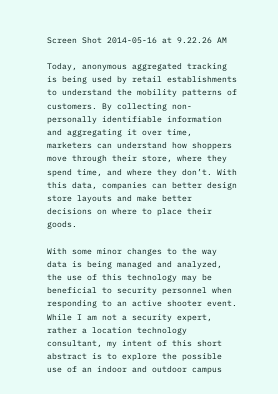Screen Shot 2014-05-16 at 9.22.26 AM

Today, anonymous aggregated tracking is being used by retail establishments to understand the mobility patterns of customers. By collecting non-personally identifiable information and aggregating it over time, marketers can understand how shoppers move through their store, where they spend time, and where they don’t. With this data, companies can better design store layouts and make better decisions on where to place their goods.

With some minor changes to the way data is being managed and analyzed, the use of this technology may be beneficial to security personnel when responding to an active shooter event. While I am not a security expert, rather a location technology consultant, my intent of this short abstract is to explore the possible use of an indoor and outdoor campus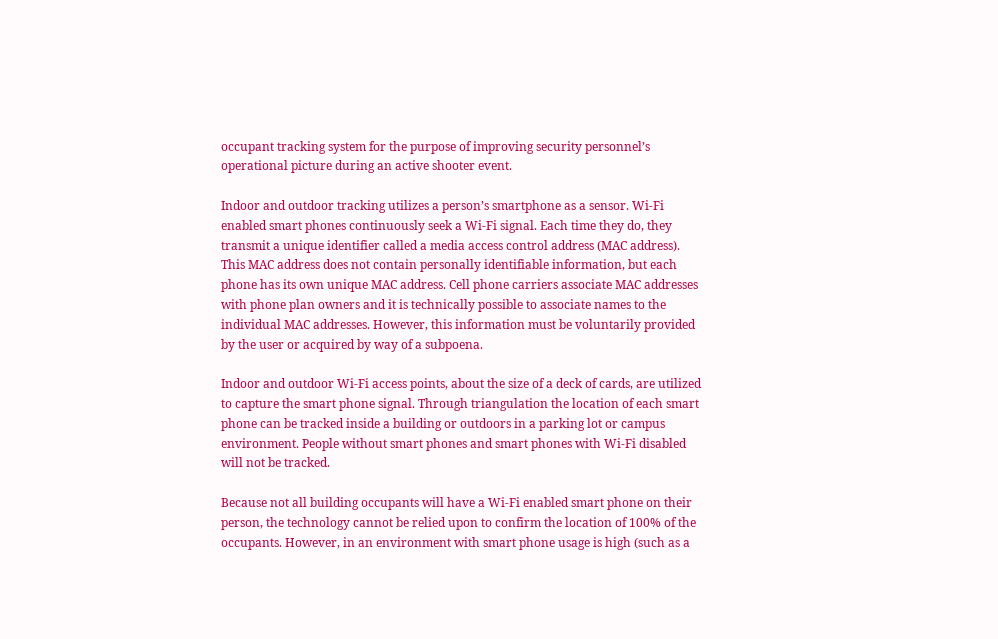occupant tracking system for the purpose of improving security personnel’s operational picture during an active shooter event.

Indoor and outdoor tracking utilizes a person’s smartphone as a sensor. Wi-Fi enabled smart phones continuously seek a Wi-Fi signal. Each time they do, they transmit a unique identifier called a media access control address (MAC address). This MAC address does not contain personally identifiable information, but each phone has its own unique MAC address. Cell phone carriers associate MAC addresses with phone plan owners and it is technically possible to associate names to the individual MAC addresses. However, this information must be voluntarily provided by the user or acquired by way of a subpoena.

Indoor and outdoor Wi-Fi access points, about the size of a deck of cards, are utilized to capture the smart phone signal. Through triangulation the location of each smart phone can be tracked inside a building or outdoors in a parking lot or campus environment. People without smart phones and smart phones with Wi-Fi disabled will not be tracked.

Because not all building occupants will have a Wi-Fi enabled smart phone on their person, the technology cannot be relied upon to confirm the location of 100% of the occupants. However, in an environment with smart phone usage is high (such as a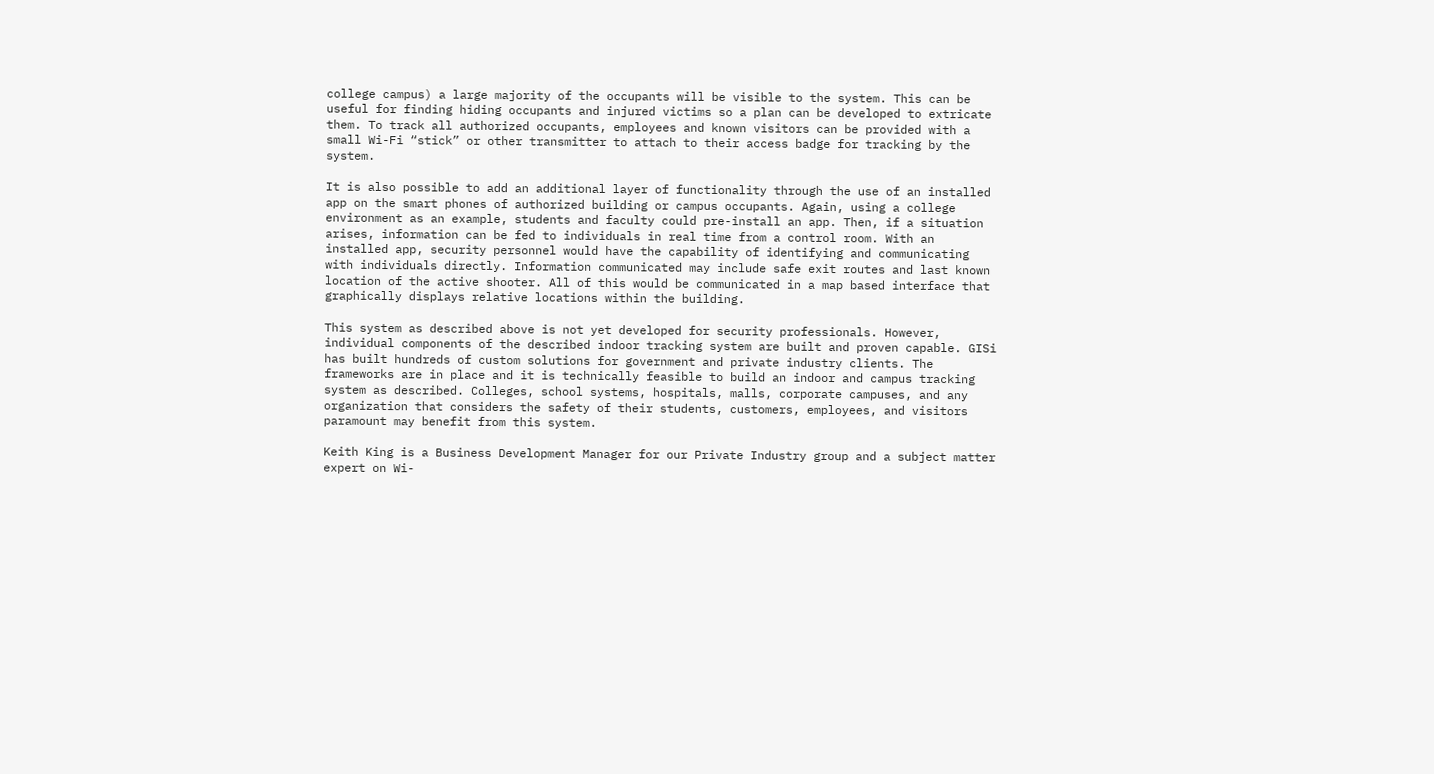college campus) a large majority of the occupants will be visible to the system. This can be useful for finding hiding occupants and injured victims so a plan can be developed to extricate them. To track all authorized occupants, employees and known visitors can be provided with a small Wi-Fi “stick” or other transmitter to attach to their access badge for tracking by the system.

It is also possible to add an additional layer of functionality through the use of an installed app on the smart phones of authorized building or campus occupants. Again, using a college environment as an example, students and faculty could pre-install an app. Then, if a situation arises, information can be fed to individuals in real time from a control room. With an installed app, security personnel would have the capability of identifying and communicating with individuals directly. Information communicated may include safe exit routes and last known location of the active shooter. All of this would be communicated in a map based interface that graphically displays relative locations within the building.

This system as described above is not yet developed for security professionals. However, individual components of the described indoor tracking system are built and proven capable. GISi has built hundreds of custom solutions for government and private industry clients. The frameworks are in place and it is technically feasible to build an indoor and campus tracking system as described. Colleges, school systems, hospitals, malls, corporate campuses, and any organization that considers the safety of their students, customers, employees, and visitors paramount may benefit from this system.

Keith King is a Business Development Manager for our Private Industry group and a subject matter expert on Wi-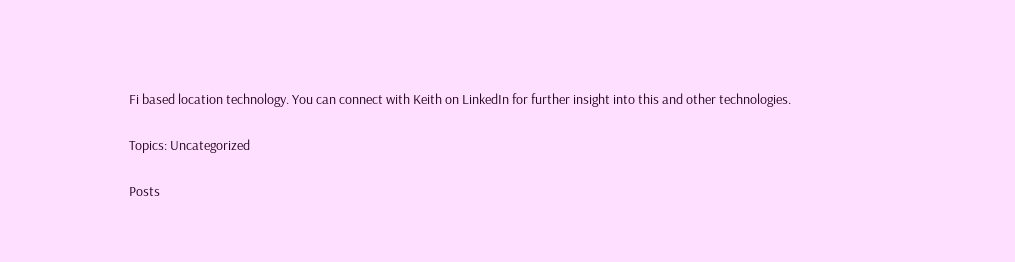Fi based location technology. You can connect with Keith on LinkedIn for further insight into this and other technologies.

Topics: Uncategorized

Posts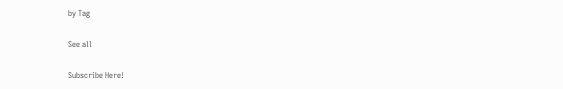by Tag

See all

Subscribe Here!